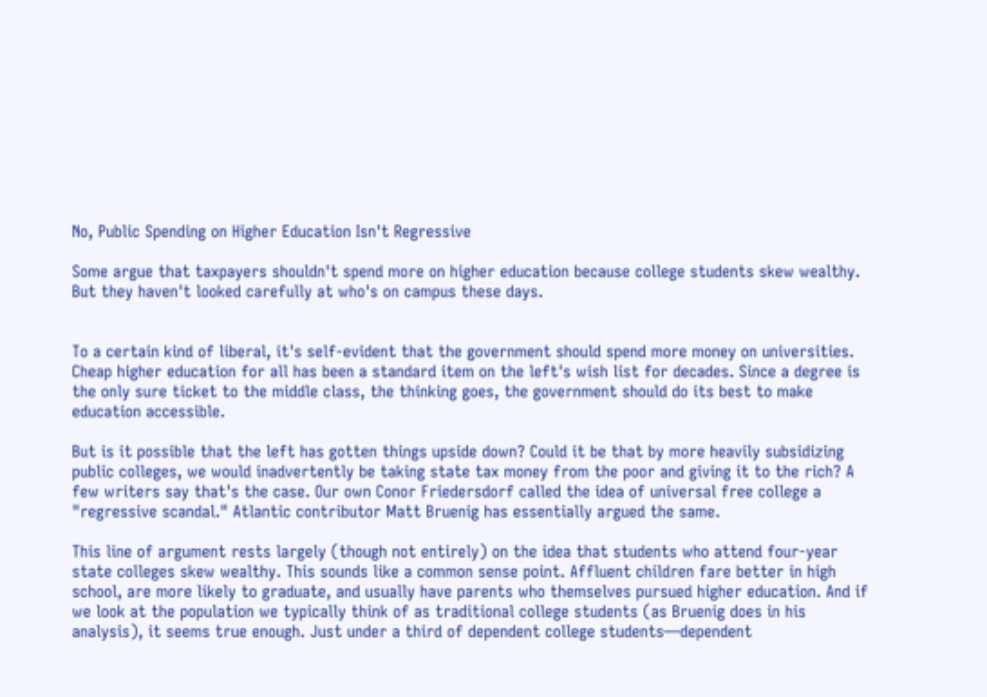No, Public Spending on Higher Education Isn't Regressive

Some argue that taxpayers shouldn't spend more on higher education because college students skew wealthy. But they haven't looked carefully at who's on campus these days.


To a certain kind of liberal, it's self-evident that the government should spend more money on universities. Cheap higher education for all has been a standard item on the left's wish list for decades. Since a degree is the only sure ticket to the middle class, the thinking goes, the government should do its best to make education accessible.

But is it possible that the left has gotten things upside down? Could it be that by more heavily subsidizing public colleges, we would inadvertently be taking state tax money from the poor and giving it to the rich? A few writers say that's the case. Our own Conor Friedersdorf called the idea of universal free college a "regressive scandal." Atlantic contributor Matt Bruenig has essentially argued the same.

This line of argument rests largely (though not entirely) on the idea that students who attend four-year state colleges skew wealthy. This sounds like a common sense point. Affluent children fare better in high school, are more likely to graduate, and usually have parents who themselves pursued higher education. And if we look at the population we typically think of as traditional college students (as Bruenig does in his analysis), it seems true enough. Just under a third of dependent college students—dependent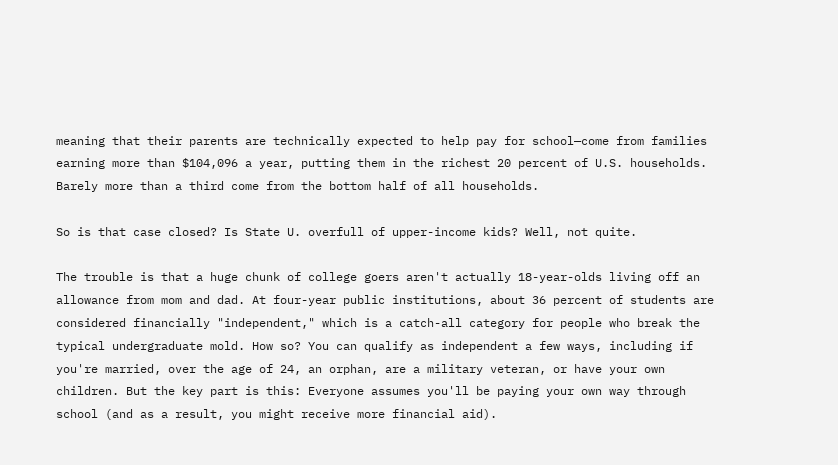meaning that their parents are technically expected to help pay for school—come from families earning more than $104,096 a year, putting them in the richest 20 percent of U.S. households. Barely more than a third come from the bottom half of all households.

So is that case closed? Is State U. overfull of upper-income kids? Well, not quite.

The trouble is that a huge chunk of college goers aren't actually 18-year-olds living off an allowance from mom and dad. At four-year public institutions, about 36 percent of students are considered financially "independent," which is a catch-all category for people who break the typical undergraduate mold. How so? You can qualify as independent a few ways, including if you're married, over the age of 24, an orphan, are a military veteran, or have your own children. But the key part is this: Everyone assumes you'll be paying your own way through school (and as a result, you might receive more financial aid).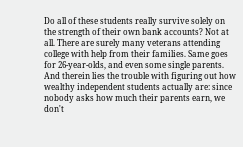Do all of these students really survive solely on the strength of their own bank accounts? Not at all. There are surely many veterans attending college with help from their families. Same goes for 26-year-olds, and even some single parents. And therein lies the trouble with figuring out how wealthy independent students actually are: since nobody asks how much their parents earn, we don't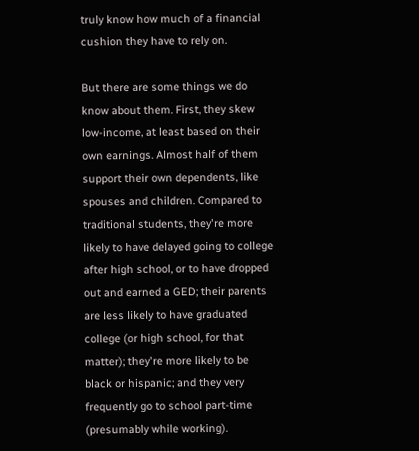truly know how much of a financial cushion they have to rely on.

But there are some things we do know about them. First, they skew low-income, at least based on their own earnings. Almost half of them support their own dependents, like spouses and children. Compared to traditional students, they're more likely to have delayed going to college after high school, or to have dropped out and earned a GED; their parents are less likely to have graduated college (or high school, for that matter); they're more likely to be black or hispanic; and they very frequently go to school part-time (presumably while working).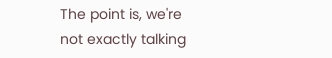The point is, we're not exactly talking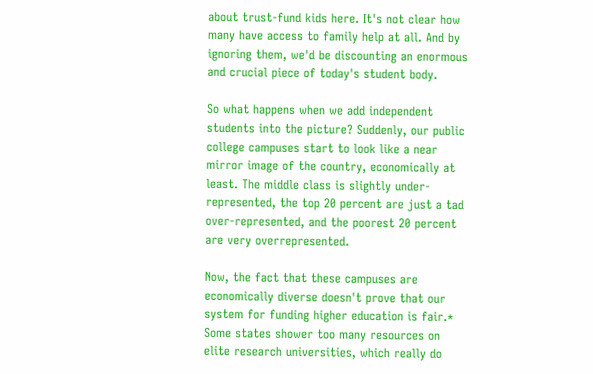about trust-fund kids here. It's not clear how many have access to family help at all. And by ignoring them, we'd be discounting an enormous and crucial piece of today's student body.

So what happens when we add independent students into the picture? Suddenly, our public college campuses start to look like a near mirror image of the country, economically at least. The middle class is slightly under-represented, the top 20 percent are just a tad over-represented, and the poorest 20 percent are very overrepresented.

Now, the fact that these campuses are economically diverse doesn't prove that our system for funding higher education is fair.* Some states shower too many resources on elite research universities, which really do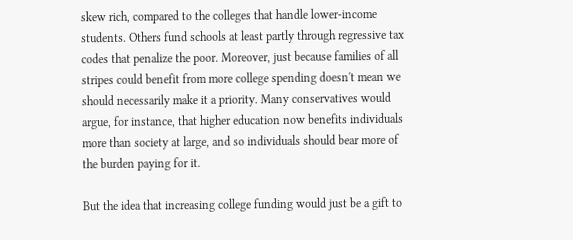skew rich, compared to the colleges that handle lower-income students. Others fund schools at least partly through regressive tax codes that penalize the poor. Moreover, just because families of all stripes could benefit from more college spending doesn't mean we should necessarily make it a priority. Many conservatives would argue, for instance, that higher education now benefits individuals more than society at large, and so individuals should bear more of the burden paying for it.

But the idea that increasing college funding would just be a gift to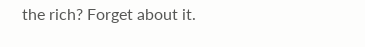the rich? Forget about it.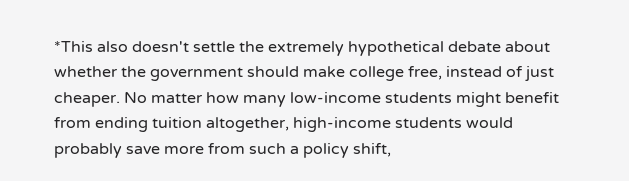*This also doesn't settle the extremely hypothetical debate about whether the government should make college free, instead of just cheaper. No matter how many low-income students might benefit from ending tuition altogether, high-income students would probably save more from such a policy shift,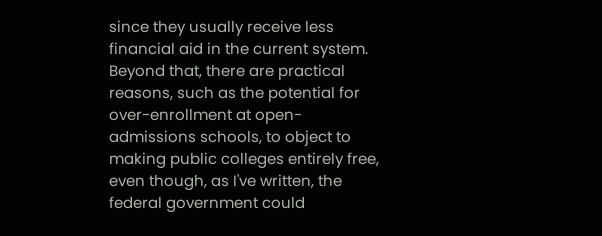since they usually receive less financial aid in the current system. Beyond that, there are practical reasons, such as the potential for over-enrollment at open-admissions schools, to object to making public colleges entirely free, even though, as I've written, the federal government could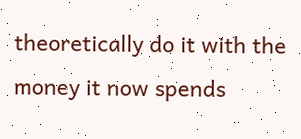theoretically do it with the money it now spends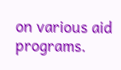on various aid programs.